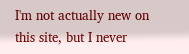I'm not actually new on this site, but I never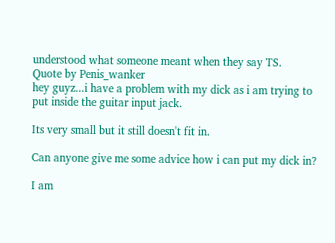understood what someone meant when they say TS.
Quote by Penis_wanker
hey guyz...i have a problem with my dick as i am trying to put inside the guitar input jack.

Its very small but it still doesn't fit in.

Can anyone give me some advice how i can put my dick in?

I am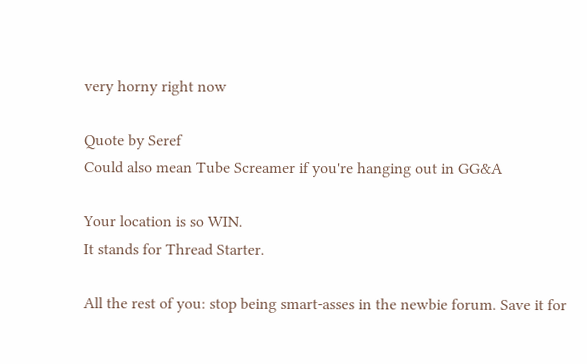very horny right now

Quote by Seref
Could also mean Tube Screamer if you're hanging out in GG&A

Your location is so WIN.
It stands for Thread Starter.

All the rest of you: stop being smart-asses in the newbie forum. Save it for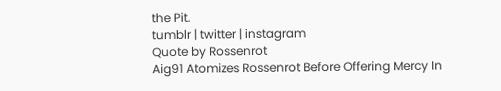the Pit.
tumblr | twitter | instagram
Quote by Rossenrot
Aig91 Atomizes Rossenrot Before Offering Mercy In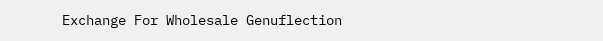Exchange For Wholesale Genuflection